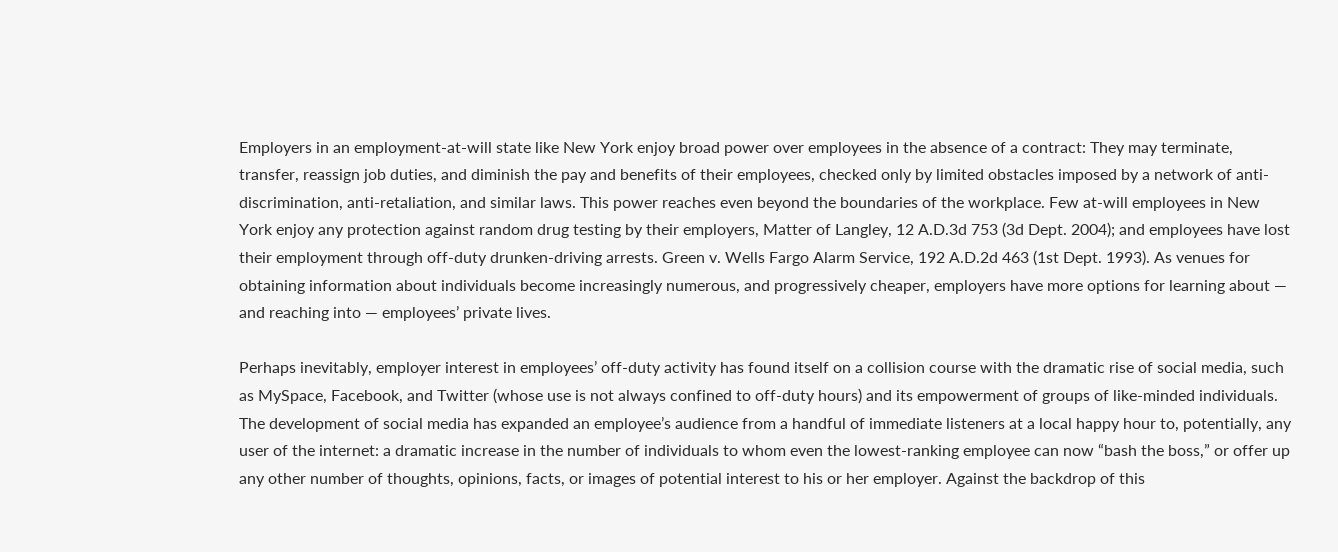Employers in an employment-at-will state like New York enjoy broad power over employees in the absence of a contract: They may terminate, transfer, reassign job duties, and diminish the pay and benefits of their employees, checked only by limited obstacles imposed by a network of anti-discrimination, anti-retaliation, and similar laws. This power reaches even beyond the boundaries of the workplace. Few at-will employees in New York enjoy any protection against random drug testing by their employers, Matter of Langley, 12 A.D.3d 753 (3d Dept. 2004); and employees have lost their employment through off-duty drunken-driving arrests. Green v. Wells Fargo Alarm Service, 192 A.D.2d 463 (1st Dept. 1993). As venues for obtaining information about individuals become increasingly numerous, and progressively cheaper, employers have more options for learning about — and reaching into — employees’ private lives.

Perhaps inevitably, employer interest in employees’ off-duty activity has found itself on a collision course with the dramatic rise of social media, such as MySpace, Facebook, and Twitter (whose use is not always confined to off-duty hours) and its empowerment of groups of like-minded individuals. The development of social media has expanded an employee’s audience from a handful of immediate listeners at a local happy hour to, potentially, any user of the internet: a dramatic increase in the number of individuals to whom even the lowest-ranking employee can now “bash the boss,” or offer up any other number of thoughts, opinions, facts, or images of potential interest to his or her employer. Against the backdrop of this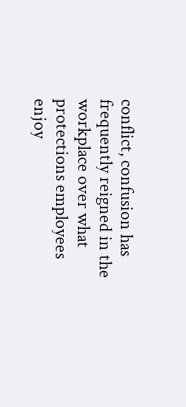conflict, confusion has frequently reigned in the workplace over what protections employees enjoy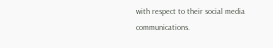with respect to their social media communications.